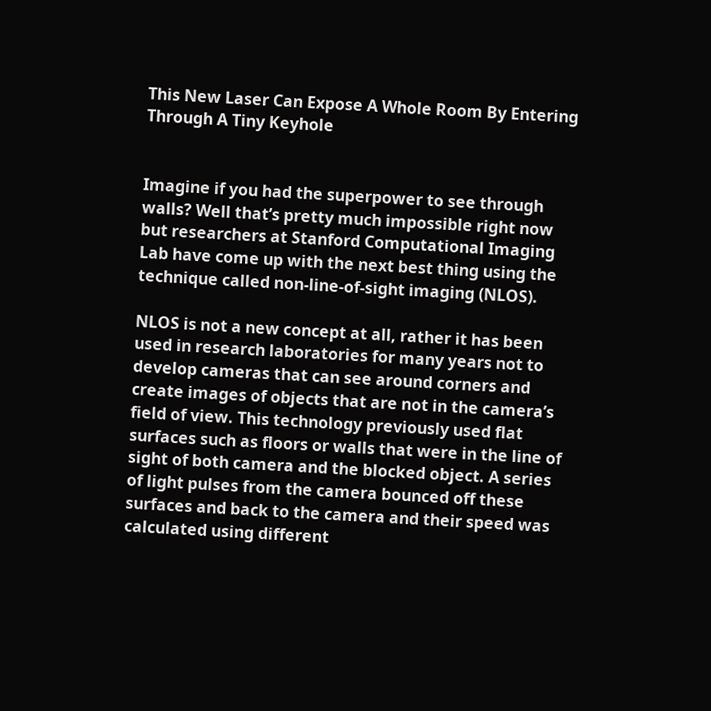This New Laser Can Expose A Whole Room By Entering Through A Tiny Keyhole


Imagine if you had the superpower to see through walls? Well that’s pretty much impossible right now but researchers at Stanford Computational Imaging Lab have come up with the next best thing using the technique called non-line-of-sight imaging (NLOS).

NLOS is not a new concept at all, rather it has been used in research laboratories for many years not to develop cameras that can see around corners and create images of objects that are not in the camera’s field of view. This technology previously used flat surfaces such as floors or walls that were in the line of sight of both camera and the blocked object. A series of light pulses from the camera bounced off these surfaces and back to the camera and their speed was calculated using different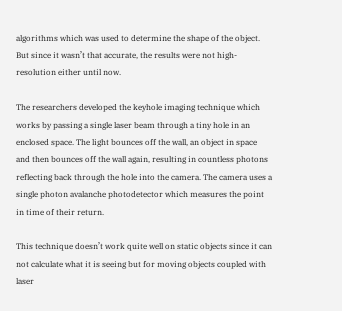algorithms which was used to determine the shape of the object. But since it wasn’t that accurate, the results were not high-resolution either until now.

The researchers developed the keyhole imaging technique which works by passing a single laser beam through a tiny hole in an enclosed space. The light bounces off the wall, an object in space and then bounces off the wall again, resulting in countless photons reflecting back through the hole into the camera. The camera uses a single photon avalanche photodetector which measures the point in time of their return.

This technique doesn’t work quite well on static objects since it can not calculate what it is seeing but for moving objects coupled with laser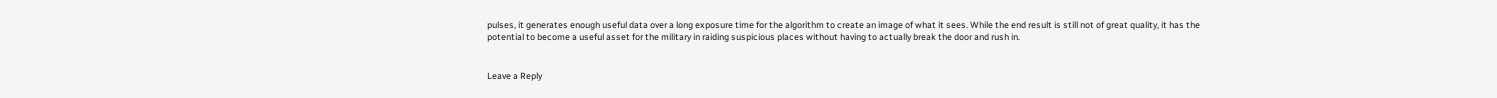pulses, it generates enough useful data over a long exposure time for the algorithm to create an image of what it sees. While the end result is still not of great quality, it has the potential to become a useful asset for the military in raiding suspicious places without having to actually break the door and rush in.


Leave a Reply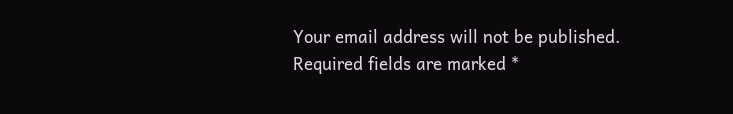Your email address will not be published. Required fields are marked *